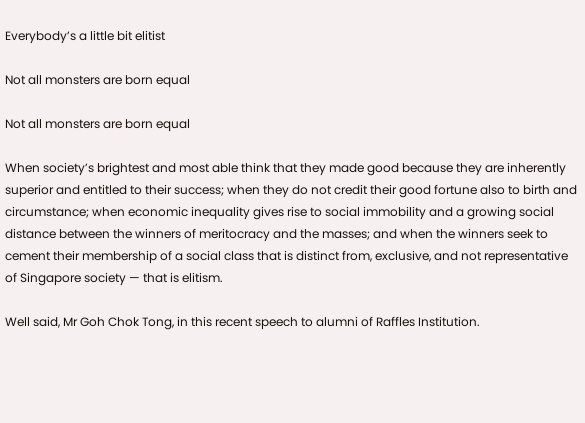Everybody’s a little bit elitist

Not all monsters are born equal

Not all monsters are born equal

When society’s brightest and most able think that they made good because they are inherently superior and entitled to their success; when they do not credit their good fortune also to birth and circumstance; when economic inequality gives rise to social immobility and a growing social distance between the winners of meritocracy and the masses; and when the winners seek to cement their membership of a social class that is distinct from, exclusive, and not representative of Singapore society — that is elitism.

Well said, Mr Goh Chok Tong, in this recent speech to alumni of Raffles Institution.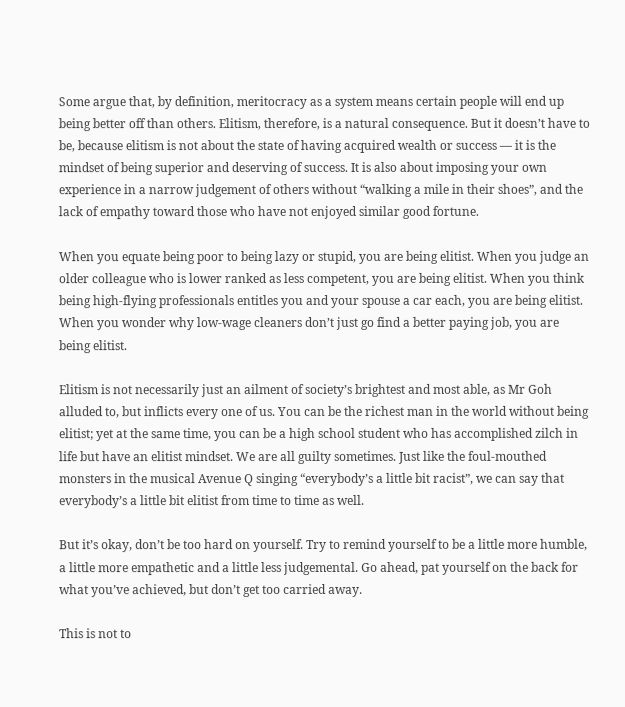Some argue that, by definition, meritocracy as a system means certain people will end up being better off than others. Elitism, therefore, is a natural consequence. But it doesn’t have to be, because elitism is not about the state of having acquired wealth or success — it is the mindset of being superior and deserving of success. It is also about imposing your own experience in a narrow judgement of others without “walking a mile in their shoes”, and the lack of empathy toward those who have not enjoyed similar good fortune.

When you equate being poor to being lazy or stupid, you are being elitist. When you judge an older colleague who is lower ranked as less competent, you are being elitist. When you think being high-flying professionals entitles you and your spouse a car each, you are being elitist. When you wonder why low-wage cleaners don’t just go find a better paying job, you are being elitist.

Elitism is not necessarily just an ailment of society’s brightest and most able, as Mr Goh alluded to, but inflicts every one of us. You can be the richest man in the world without being elitist; yet at the same time, you can be a high school student who has accomplished zilch in life but have an elitist mindset. We are all guilty sometimes. Just like the foul-mouthed monsters in the musical Avenue Q singing “everybody’s a little bit racist”, we can say that everybody’s a little bit elitist from time to time as well.

But it’s okay, don’t be too hard on yourself. Try to remind yourself to be a little more humble, a little more empathetic and a little less judgemental. Go ahead, pat yourself on the back for what you’ve achieved, but don’t get too carried away.

This is not to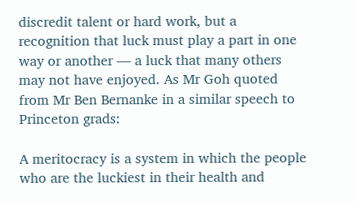discredit talent or hard work, but a recognition that luck must play a part in one way or another — a luck that many others may not have enjoyed. As Mr Goh quoted from Mr Ben Bernanke in a similar speech to Princeton grads:

A meritocracy is a system in which the people who are the luckiest in their health and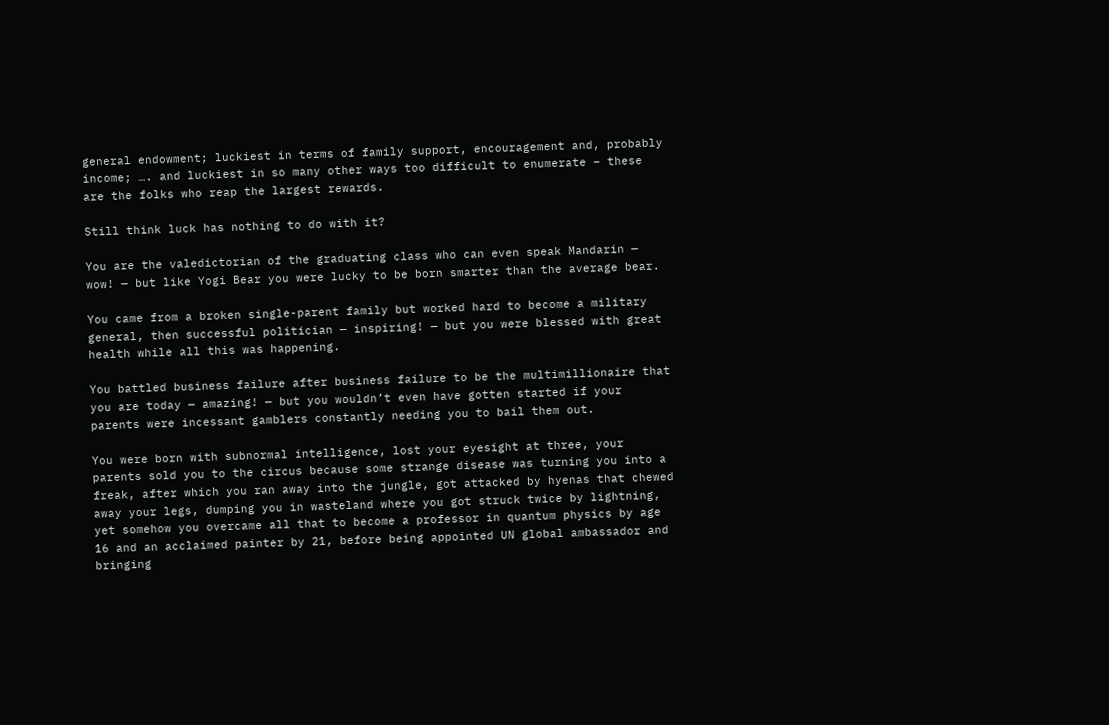general endowment; luckiest in terms of family support, encouragement and, probably income; …. and luckiest in so many other ways too difficult to enumerate – these are the folks who reap the largest rewards.

Still think luck has nothing to do with it?

You are the valedictorian of the graduating class who can even speak Mandarin — wow! — but like Yogi Bear you were lucky to be born smarter than the average bear.

You came from a broken single-parent family but worked hard to become a military general, then successful politician — inspiring! — but you were blessed with great health while all this was happening.

You battled business failure after business failure to be the multimillionaire that you are today — amazing! — but you wouldn’t even have gotten started if your parents were incessant gamblers constantly needing you to bail them out.

You were born with subnormal intelligence, lost your eyesight at three, your parents sold you to the circus because some strange disease was turning you into a freak, after which you ran away into the jungle, got attacked by hyenas that chewed away your legs, dumping you in wasteland where you got struck twice by lightning, yet somehow you overcame all that to become a professor in quantum physics by age 16 and an acclaimed painter by 21, before being appointed UN global ambassador and bringing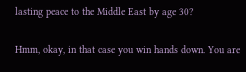lasting peace to the Middle East by age 30?

Hmm, okay, in that case you win hands down. You are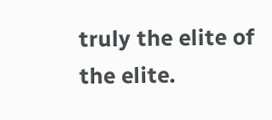truly the elite of the elite.